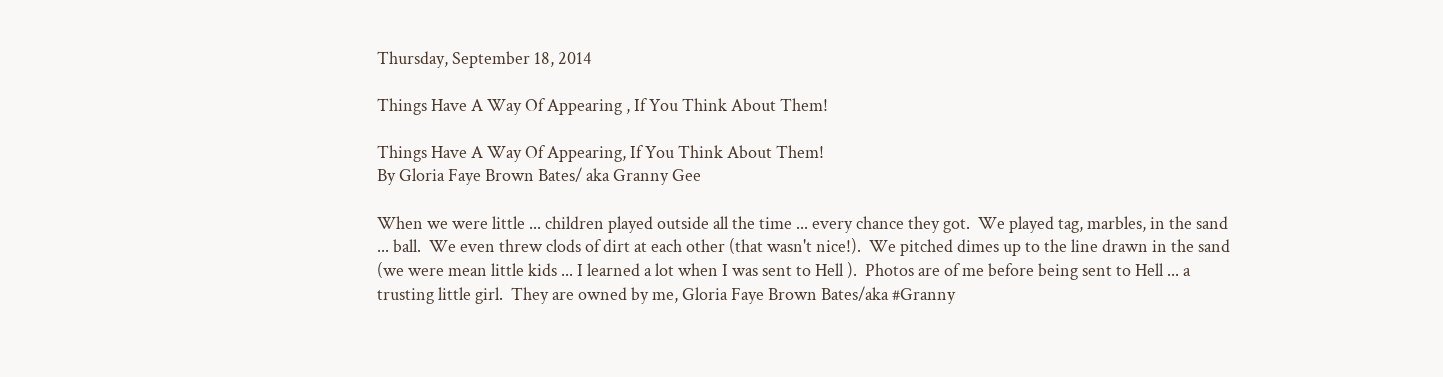Thursday, September 18, 2014

Things Have A Way Of Appearing , If You Think About Them!

Things Have A Way Of Appearing, If You Think About Them!
By Gloria Faye Brown Bates/ aka Granny Gee

When we were little ... children played outside all the time ... every chance they got.  We played tag, marbles, in the sand ... ball.  We even threw clods of dirt at each other (that wasn't nice!).  We pitched dimes up to the line drawn in the sand (we were mean little kids ... I learned a lot when I was sent to Hell ).  Photos are of me before being sent to Hell ... a trusting little girl.  They are owned by me, Gloria Faye Brown Bates/aka #Granny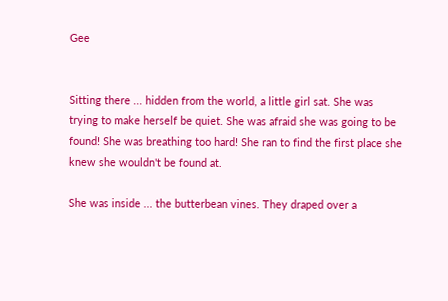Gee


Sitting there ... hidden from the world, a little girl sat. She was trying to make herself be quiet. She was afraid she was going to be found! She was breathing too hard! She ran to find the first place she knew she wouldn't be found at.

She was inside ... the butterbean vines. They draped over a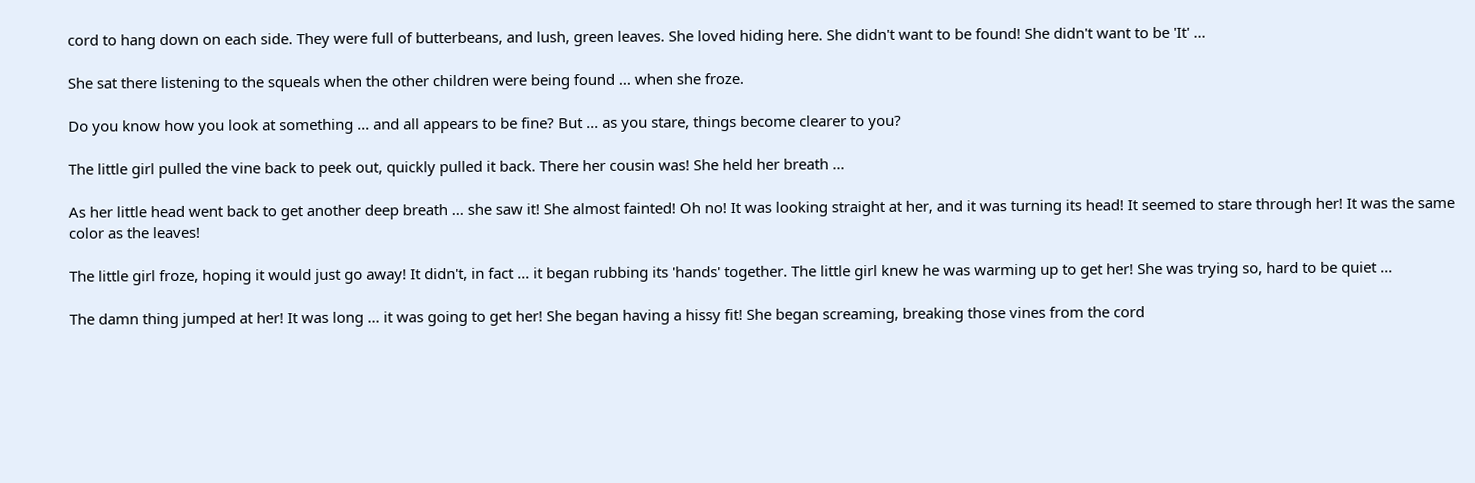cord to hang down on each side. They were full of butterbeans, and lush, green leaves. She loved hiding here. She didn't want to be found! She didn't want to be 'It' ...

She sat there listening to the squeals when the other children were being found ... when she froze.

Do you know how you look at something ... and all appears to be fine? But ... as you stare, things become clearer to you?

The little girl pulled the vine back to peek out, quickly pulled it back. There her cousin was! She held her breath ...

As her little head went back to get another deep breath ... she saw it! She almost fainted! Oh no! It was looking straight at her, and it was turning its head! It seemed to stare through her! It was the same color as the leaves!

The little girl froze, hoping it would just go away! It didn't, in fact ... it began rubbing its 'hands' together. The little girl knew he was warming up to get her! She was trying so, hard to be quiet ...

The damn thing jumped at her! It was long ... it was going to get her! She began having a hissy fit! She began screaming, breaking those vines from the cord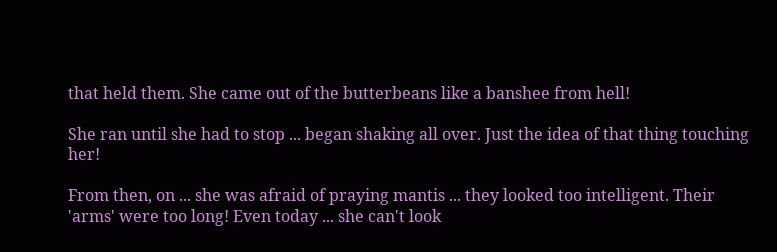that held them. She came out of the butterbeans like a banshee from hell!

She ran until she had to stop ... began shaking all over. Just the idea of that thing touching her!

From then, on ... she was afraid of praying mantis ... they looked too intelligent. Their 'arms' were too long! Even today ... she can't look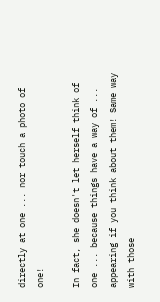directly at one ... nor touch a photo of one!

In fact, she doesn't let herself think of one ... because things have a way of ... appearing if you think about them! Same way with those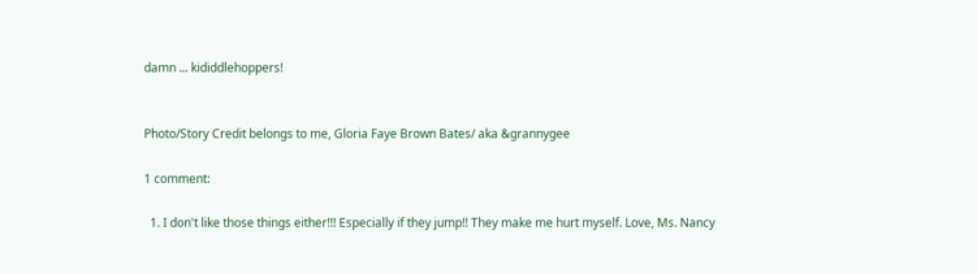damn ... kididdlehoppers!


Photo/Story Credit belongs to me, Gloria Faye Brown Bates/ aka &grannygee

1 comment:

  1. I don't like those things either!!! Especially if they jump!! They make me hurt myself. Love, Ms. Nancy